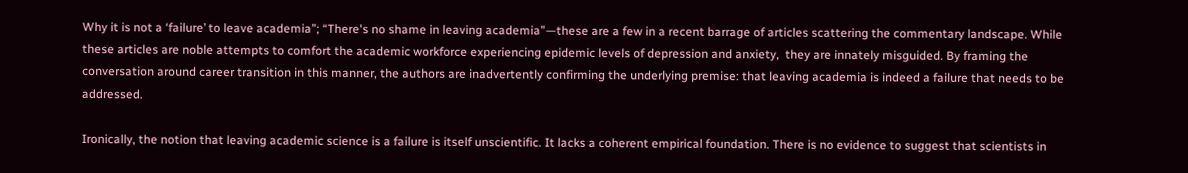Why it is not a ‘failure’ to leave academia”; “There's no shame in leaving academia”—these are a few in a recent barrage of articles scattering the commentary landscape. While these articles are noble attempts to comfort the academic workforce experiencing epidemic levels of depression and anxiety,  they are innately misguided. By framing the conversation around career transition in this manner, the authors are inadvertently confirming the underlying premise: that leaving academia is indeed a failure that needs to be addressed.

Ironically, the notion that leaving academic science is a failure is itself unscientific. It lacks a coherent empirical foundation. There is no evidence to suggest that scientists in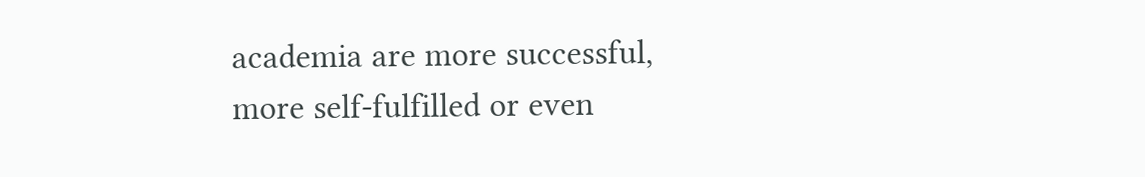academia are more successful, more self-fulfilled or even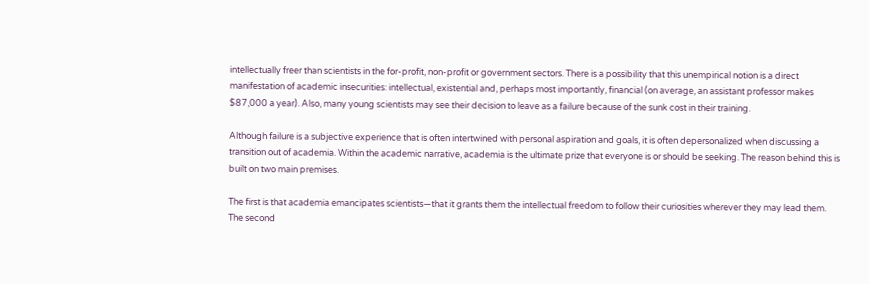intellectually freer than scientists in the for-profit, non-profit or government sectors. There is a possibility that this unempirical notion is a direct manifestation of academic insecurities: intellectual, existential and, perhaps most importantly, financial (on average, an assistant professor makes $87,000 a year). Also, many young scientists may see their decision to leave as a failure because of the sunk cost in their training.

Although failure is a subjective experience that is often intertwined with personal aspiration and goals, it is often depersonalized when discussing a transition out of academia. Within the academic narrative, academia is the ultimate prize that everyone is or should be seeking. The reason behind this is built on two main premises.

The first is that academia emancipates scientists—that it grants them the intellectual freedom to follow their curiosities wherever they may lead them. The second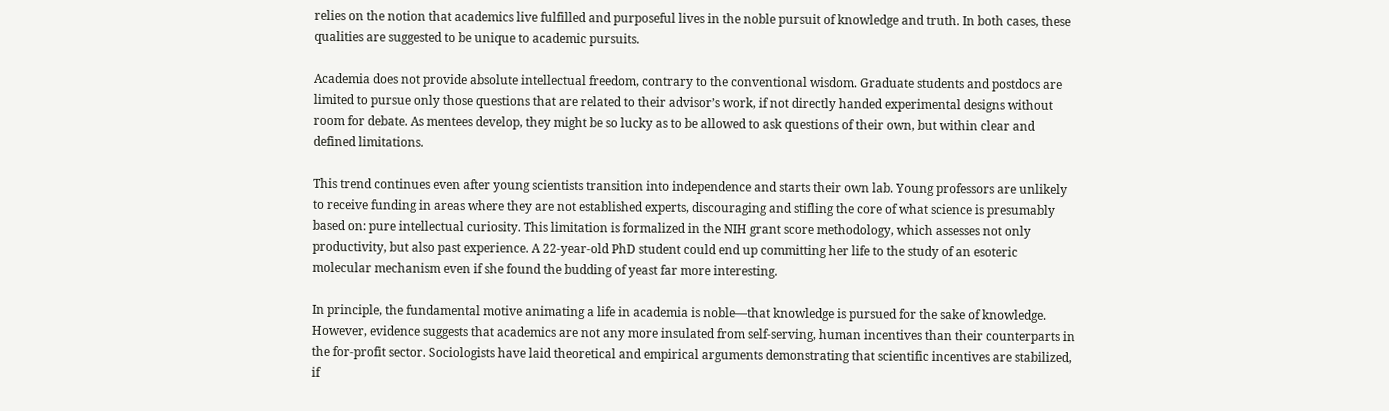relies on the notion that academics live fulfilled and purposeful lives in the noble pursuit of knowledge and truth. In both cases, these qualities are suggested to be unique to academic pursuits.

Academia does not provide absolute intellectual freedom, contrary to the conventional wisdom. Graduate students and postdocs are limited to pursue only those questions that are related to their advisor’s work, if not directly handed experimental designs without room for debate. As mentees develop, they might be so lucky as to be allowed to ask questions of their own, but within clear and defined limitations.

This trend continues even after young scientists transition into independence and starts their own lab. Young professors are unlikely to receive funding in areas where they are not established experts, discouraging and stifling the core of what science is presumably based on: pure intellectual curiosity. This limitation is formalized in the NIH grant score methodology, which assesses not only productivity, but also past experience. A 22-year-old PhD student could end up committing her life to the study of an esoteric molecular mechanism even if she found the budding of yeast far more interesting.

In principle, the fundamental motive animating a life in academia is noble—that knowledge is pursued for the sake of knowledge. However, evidence suggests that academics are not any more insulated from self-serving, human incentives than their counterparts in the for-profit sector. Sociologists have laid theoretical and empirical arguments demonstrating that scientific incentives are stabilized, if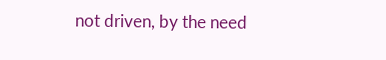not driven, by the need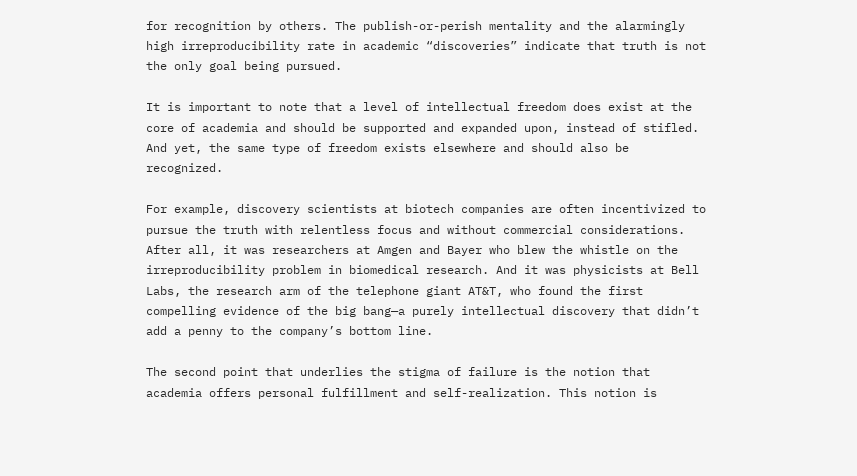for recognition by others. The publish-or-perish mentality and the alarmingly high irreproducibility rate in academic “discoveries” indicate that truth is not the only goal being pursued.

It is important to note that a level of intellectual freedom does exist at the core of academia and should be supported and expanded upon, instead of stifled. And yet, the same type of freedom exists elsewhere and should also be recognized.

For example, discovery scientists at biotech companies are often incentivized to pursue the truth with relentless focus and without commercial considerations. After all, it was researchers at Amgen and Bayer who blew the whistle on the irreproducibility problem in biomedical research. And it was physicists at Bell Labs, the research arm of the telephone giant AT&T, who found the first compelling evidence of the big bang—a purely intellectual discovery that didn’t add a penny to the company’s bottom line.

The second point that underlies the stigma of failure is the notion that academia offers personal fulfillment and self-realization. This notion is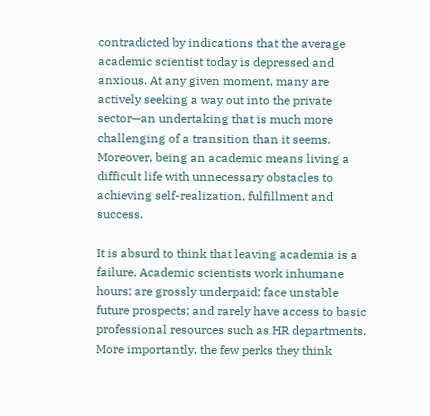contradicted by indications that the average academic scientist today is depressed and anxious. At any given moment, many are actively seeking a way out into the private sector—an undertaking that is much more challenging of a transition than it seems. Moreover, being an academic means living a difficult life with unnecessary obstacles to achieving self-realization, fulfillment and success.

It is absurd to think that leaving academia is a failure. Academic scientists work inhumane hours; are grossly underpaid; face unstable future prospects; and rarely have access to basic professional resources such as HR departments. More importantly, the few perks they think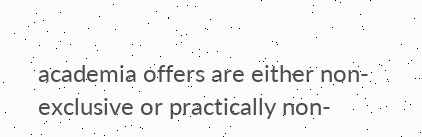academia offers are either non-exclusive or practically non-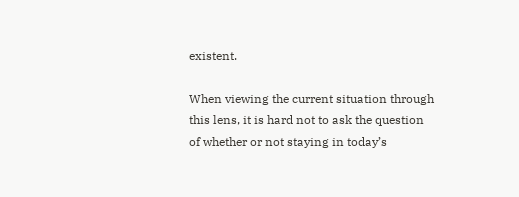existent.

When viewing the current situation through this lens, it is hard not to ask the question of whether or not staying in today’s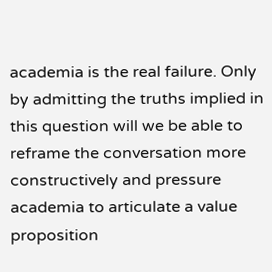academia is the real failure. Only by admitting the truths implied in this question will we be able to reframe the conversation more constructively and pressure academia to articulate a value proposition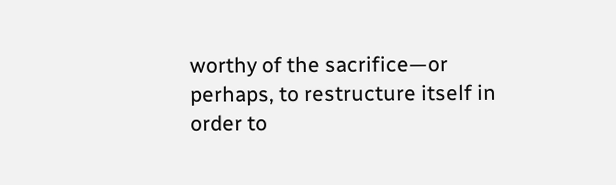worthy of the sacrifice—or perhaps, to restructure itself in order to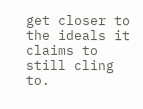get closer to the ideals it claims to still cling to.